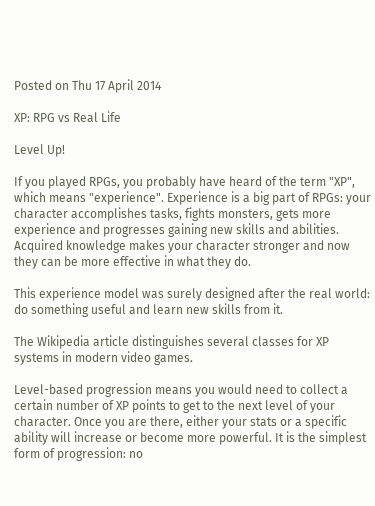Posted on Thu 17 April 2014

XP: RPG vs Real Life

Level Up!

If you played RPGs, you probably have heard of the term "XP", which means "experience". Experience is a big part of RPGs: your character accomplishes tasks, fights monsters, gets more experience and progresses gaining new skills and abilities. Acquired knowledge makes your character stronger and now they can be more effective in what they do.

This experience model was surely designed after the real world: do something useful and learn new skills from it.

The Wikipedia article distinguishes several classes for XP systems in modern video games.

Level-based progression means you would need to collect a certain number of XP points to get to the next level of your character. Once you are there, either your stats or a specific ability will increase or become more powerful. It is the simplest form of progression: no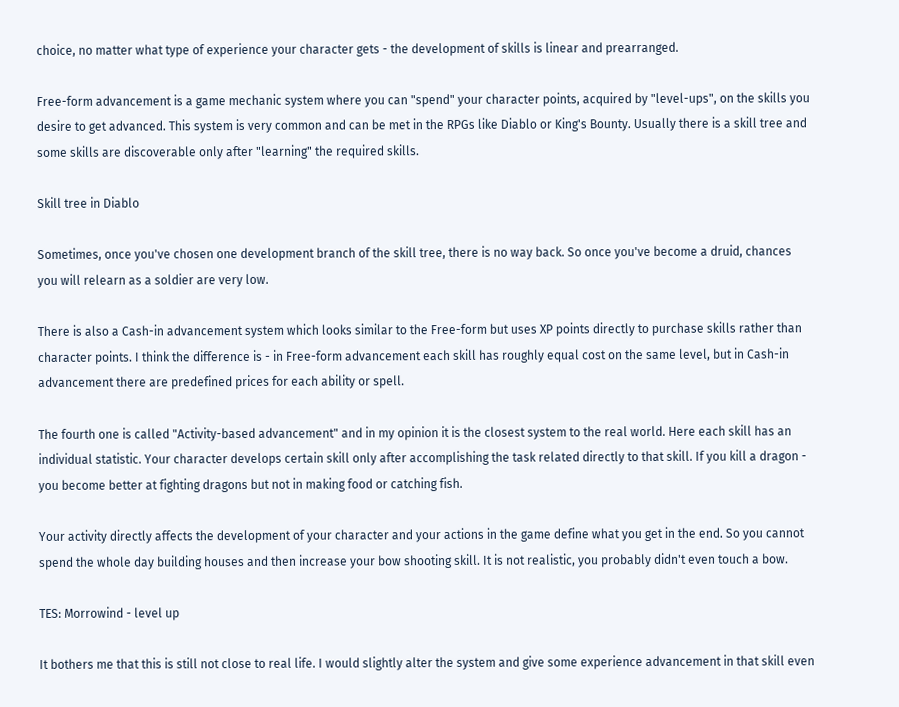choice, no matter what type of experience your character gets - the development of skills is linear and prearranged.

Free-form advancement is a game mechanic system where you can "spend" your character points, acquired by "level-ups", on the skills you desire to get advanced. This system is very common and can be met in the RPGs like Diablo or King's Bounty. Usually there is a skill tree and some skills are discoverable only after "learning" the required skills.

Skill tree in Diablo

Sometimes, once you've chosen one development branch of the skill tree, there is no way back. So once you've become a druid, chances you will relearn as a soldier are very low.

There is also a Cash-in advancement system which looks similar to the Free-form but uses XP points directly to purchase skills rather than character points. I think the difference is - in Free-form advancement each skill has roughly equal cost on the same level, but in Cash-in advancement there are predefined prices for each ability or spell.

The fourth one is called "Activity-based advancement" and in my opinion it is the closest system to the real world. Here each skill has an individual statistic. Your character develops certain skill only after accomplishing the task related directly to that skill. If you kill a dragon - you become better at fighting dragons but not in making food or catching fish.

Your activity directly affects the development of your character and your actions in the game define what you get in the end. So you cannot spend the whole day building houses and then increase your bow shooting skill. It is not realistic, you probably didn't even touch a bow.

TES: Morrowind - level up

It bothers me that this is still not close to real life. I would slightly alter the system and give some experience advancement in that skill even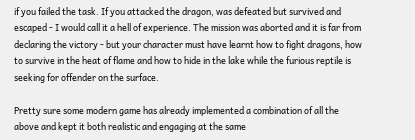if you failed the task. If you attacked the dragon, was defeated but survived and escaped - I would call it a hell of experience. The mission was aborted and it is far from declaring the victory - but your character must have learnt how to fight dragons, how to survive in the heat of flame and how to hide in the lake while the furious reptile is seeking for offender on the surface.

Pretty sure some modern game has already implemented a combination of all the above and kept it both realistic and engaging at the same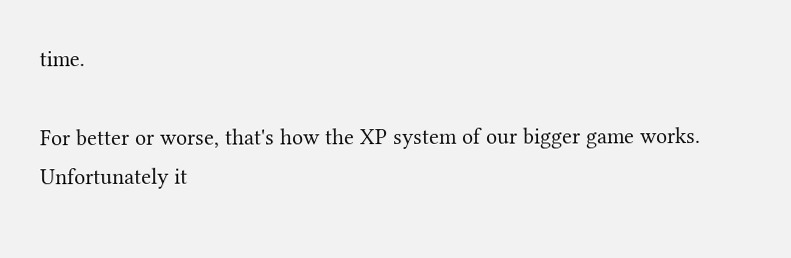time.

For better or worse, that's how the XP system of our bigger game works. Unfortunately it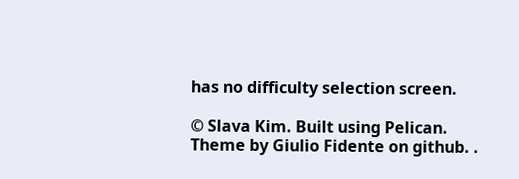has no difficulty selection screen.

© Slava Kim. Built using Pelican. Theme by Giulio Fidente on github. .